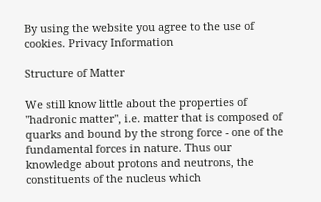By using the website you agree to the use of cookies. Privacy Information

Structure of Matter

We still know little about the properties of "hadronic matter", i.e. matter that is composed of quarks and bound by the strong force - one of the fundamental forces in nature. Thus our knowledge about protons and neutrons, the constituents of the nucleus which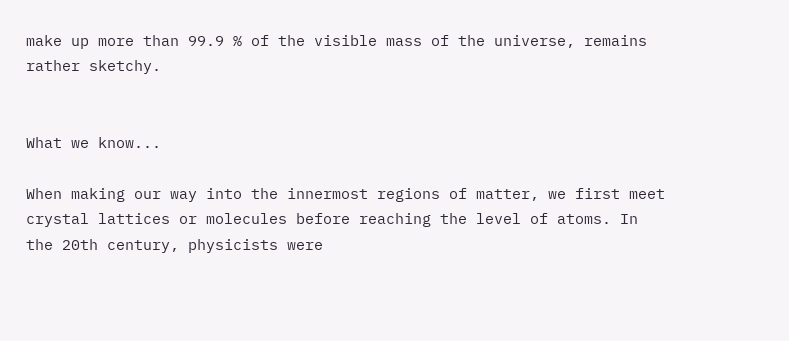make up more than 99.9 % of the visible mass of the universe, remains rather sketchy.


What we know...

When making our way into the innermost regions of matter, we first meet crystal lattices or molecules before reaching the level of atoms. In the 20th century, physicists were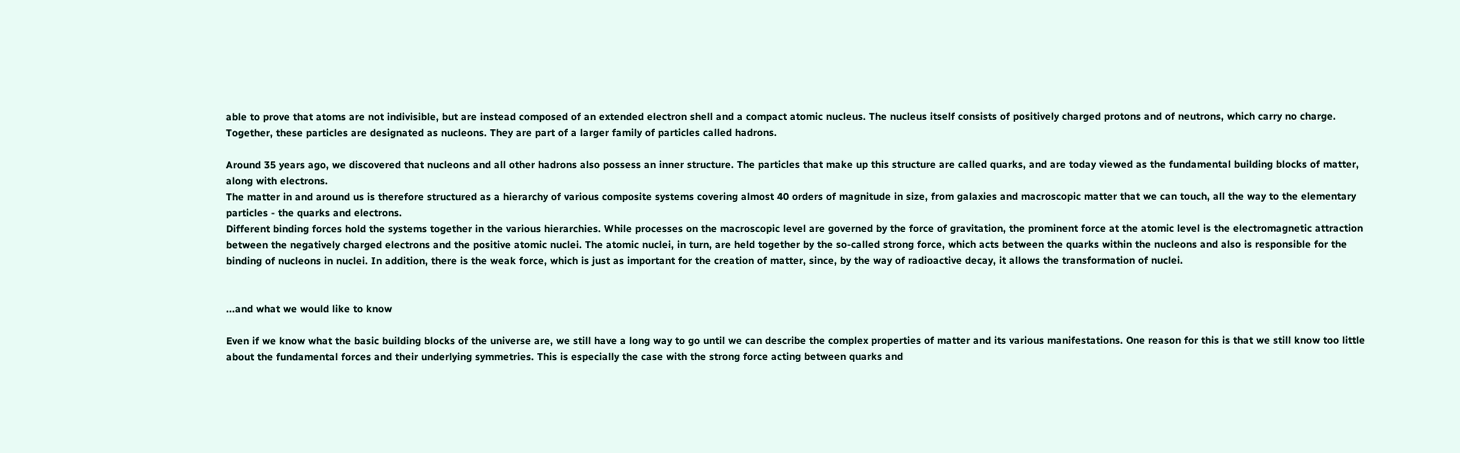able to prove that atoms are not indivisible, but are instead composed of an extended electron shell and a compact atomic nucleus. The nucleus itself consists of positively charged protons and of neutrons, which carry no charge. Together, these particles are designated as nucleons. They are part of a larger family of particles called hadrons.

Around 35 years ago, we discovered that nucleons and all other hadrons also possess an inner structure. The particles that make up this structure are called quarks, and are today viewed as the fundamental building blocks of matter, along with electrons.
The matter in and around us is therefore structured as a hierarchy of various composite systems covering almost 40 orders of magnitude in size, from galaxies and macroscopic matter that we can touch, all the way to the elementary particles - the quarks and electrons.
Different binding forces hold the systems together in the various hierarchies. While processes on the macroscopic level are governed by the force of gravitation, the prominent force at the atomic level is the electromagnetic attraction between the negatively charged electrons and the positive atomic nuclei. The atomic nuclei, in turn, are held together by the so-called strong force, which acts between the quarks within the nucleons and also is responsible for the binding of nucleons in nuclei. In addition, there is the weak force, which is just as important for the creation of matter, since, by the way of radioactive decay, it allows the transformation of nuclei.


...and what we would like to know

Even if we know what the basic building blocks of the universe are, we still have a long way to go until we can describe the complex properties of matter and its various manifestations. One reason for this is that we still know too little about the fundamental forces and their underlying symmetries. This is especially the case with the strong force acting between quarks and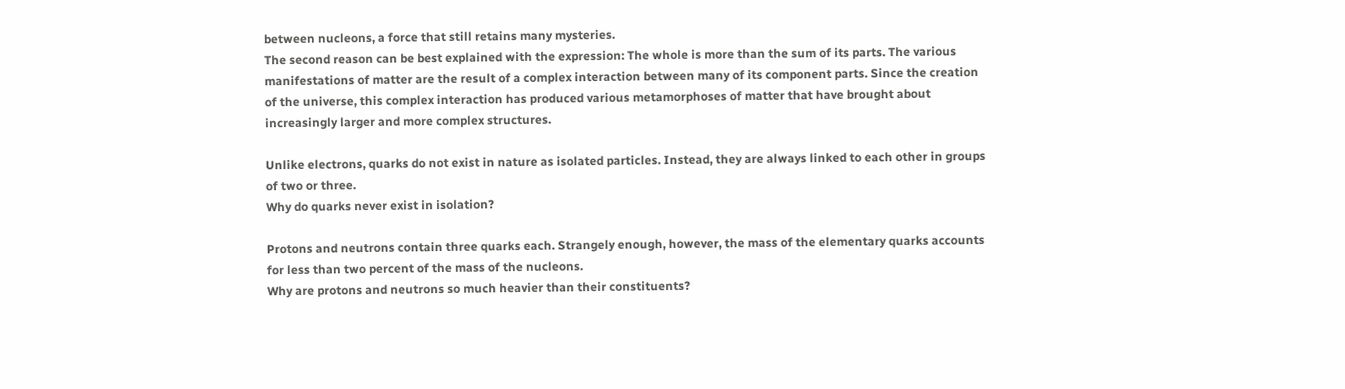between nucleons, a force that still retains many mysteries.
The second reason can be best explained with the expression: The whole is more than the sum of its parts. The various manifestations of matter are the result of a complex interaction between many of its component parts. Since the creation of the universe, this complex interaction has produced various metamorphoses of matter that have brought about increasingly larger and more complex structures.

Unlike electrons, quarks do not exist in nature as isolated particles. Instead, they are always linked to each other in groups of two or three.
Why do quarks never exist in isolation?

Protons and neutrons contain three quarks each. Strangely enough, however, the mass of the elementary quarks accounts for less than two percent of the mass of the nucleons.
Why are protons and neutrons so much heavier than their constituents?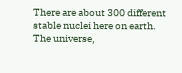There are about 300 different stable nuclei here on earth. The universe,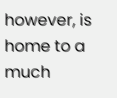however, is home to a much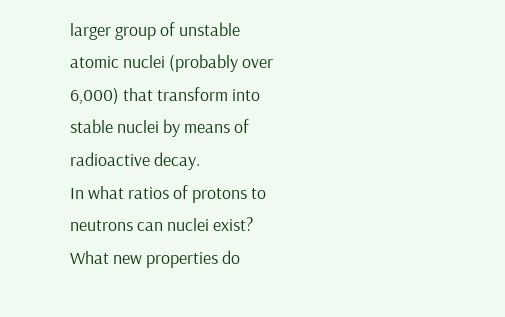larger group of unstable atomic nuclei (probably over 6,000) that transform into stable nuclei by means of radioactive decay.
In what ratios of protons to neutrons can nuclei exist? What new properties do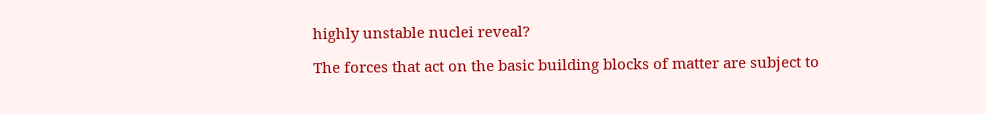highly unstable nuclei reveal?

The forces that act on the basic building blocks of matter are subject to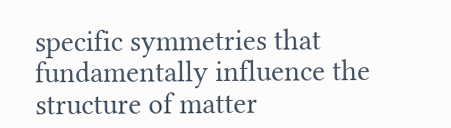specific symmetries that fundamentally influence the structure of matter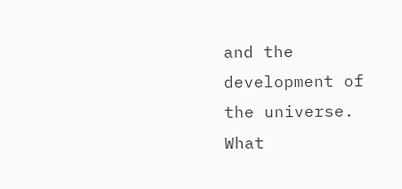and the development of the universe.
What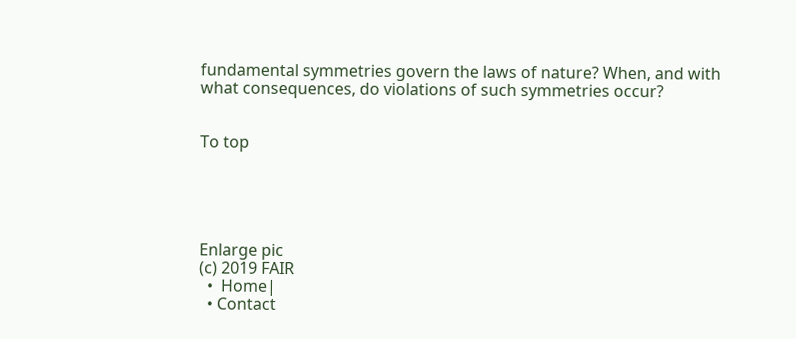fundamental symmetries govern the laws of nature? When, and with what consequences, do violations of such symmetries occur?


To top





Enlarge pic
(c) 2019 FAIR
  •  Home|
  • Contact